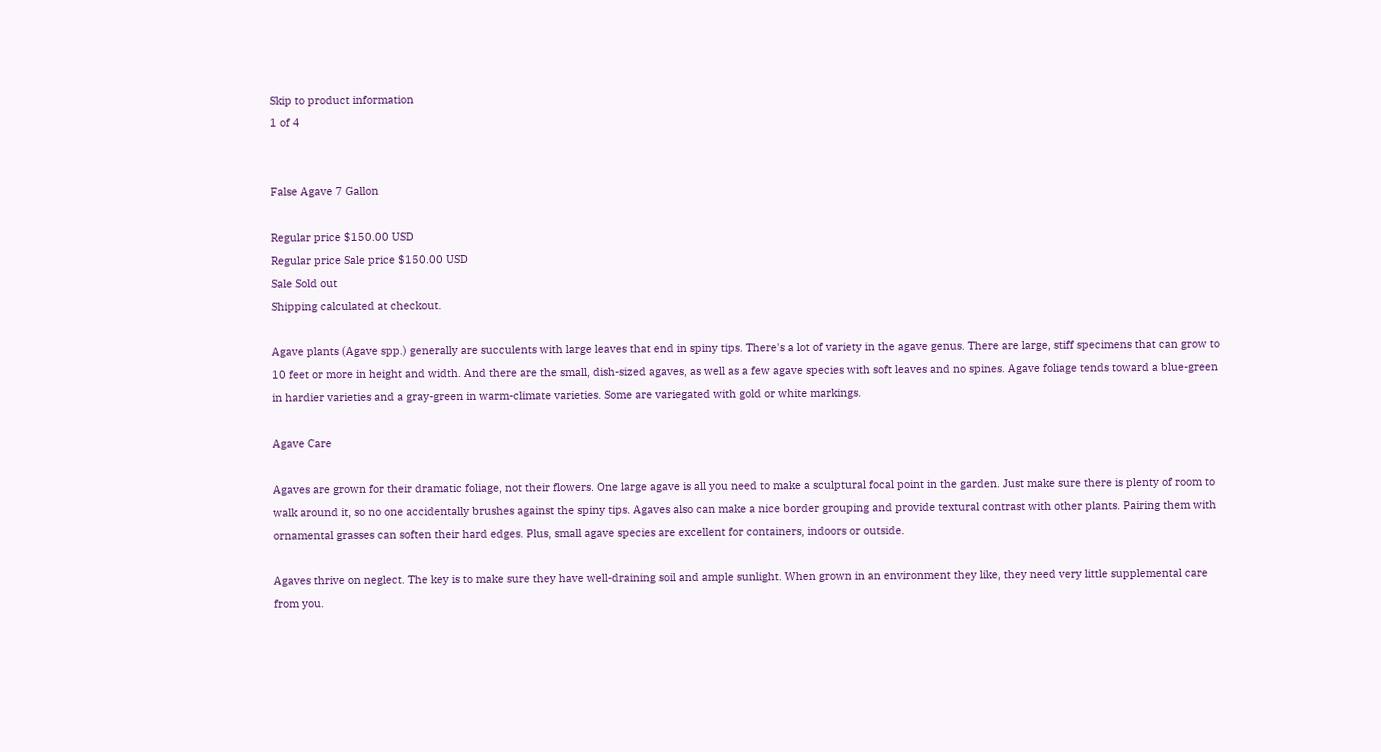Skip to product information
1 of 4


False Agave 7 Gallon

Regular price $150.00 USD
Regular price Sale price $150.00 USD
Sale Sold out
Shipping calculated at checkout.

Agave plants (Agave spp.) generally are succulents with large leaves that end in spiny tips. There's a lot of variety in the agave genus. There are large, stiff specimens that can grow to 10 feet or more in height and width. And there are the small, dish-sized agaves, as well as a few agave species with soft leaves and no spines. Agave foliage tends toward a blue-green in hardier varieties and a gray-green in warm-climate varieties. Some are variegated with gold or white markings.

Agave Care

Agaves are grown for their dramatic foliage, not their flowers. One large agave is all you need to make a sculptural focal point in the garden. Just make sure there is plenty of room to walk around it, so no one accidentally brushes against the spiny tips. Agaves also can make a nice border grouping and provide textural contrast with other plants. Pairing them with ornamental grasses can soften their hard edges. Plus, small agave species are excellent for containers, indoors or outside.

Agaves thrive on neglect. The key is to make sure they have well-draining soil and ample sunlight. When grown in an environment they like, they need very little supplemental care from you.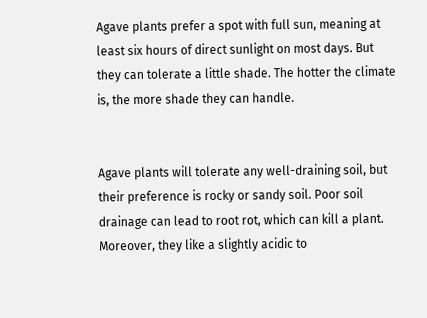Agave plants prefer a spot with full sun, meaning at least six hours of direct sunlight on most days. But they can tolerate a little shade. The hotter the climate is, the more shade they can handle.


Agave plants will tolerate any well-draining soil, but their preference is rocky or sandy soil. Poor soil drainage can lead to root rot, which can kill a plant. Moreover, they like a slightly acidic to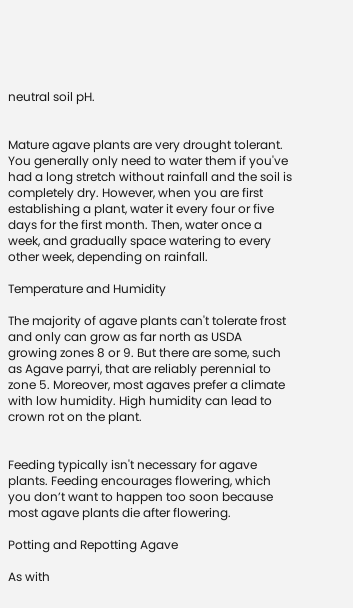neutral soil pH.


Mature agave plants are very drought tolerant. You generally only need to water them if you've had a long stretch without rainfall and the soil is completely dry. However, when you are first establishing a plant, water it every four or five days for the first month. Then, water once a week, and gradually space watering to every other week, depending on rainfall.

Temperature and Humidity

The majority of agave plants can't tolerate frost and only can grow as far north as USDA growing zones 8 or 9. But there are some, such as Agave parryi, that are reliably perennial to zone 5. Moreover, most agaves prefer a climate with low humidity. High humidity can lead to crown rot on the plant.


Feeding typically isn't necessary for agave plants. Feeding encourages flowering, which you don’t want to happen too soon because most agave plants die after flowering.

Potting and Repotting Agave

As with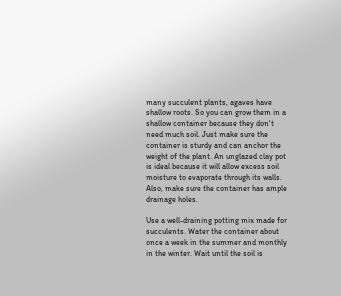many succulent plants, agaves have shallow roots. So you can grow them in a shallow container because they don't need much soil. Just make sure the container is sturdy and can anchor the weight of the plant. An unglazed clay pot is ideal because it will allow excess soil moisture to evaporate through its walls. Also, make sure the container has ample drainage holes.

Use a well-draining potting mix made for succulents. Water the container about once a week in the summer and monthly in the winter. Wait until the soil is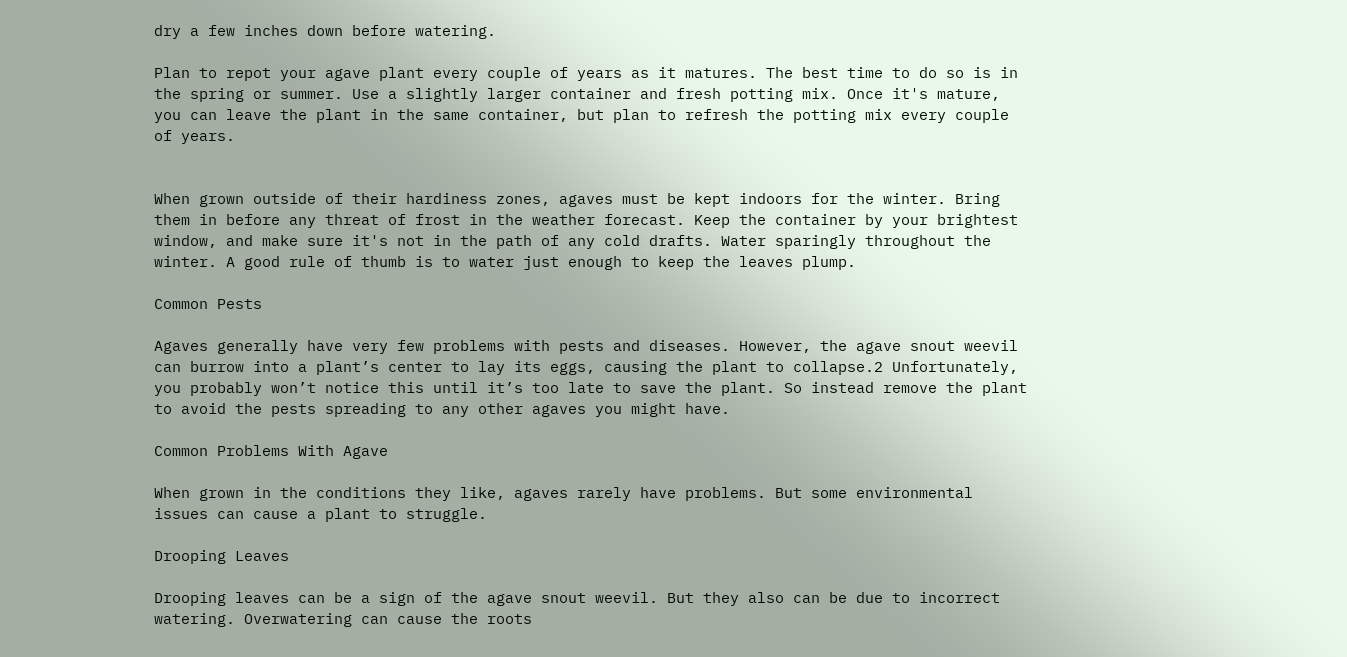dry a few inches down before watering.

Plan to repot your agave plant every couple of years as it matures. The best time to do so is in the spring or summer. Use a slightly larger container and fresh potting mix. Once it's mature, you can leave the plant in the same container, but plan to refresh the potting mix every couple of years.


When grown outside of their hardiness zones, agaves must be kept indoors for the winter. Bring them in before any threat of frost in the weather forecast. Keep the container by your brightest window, and make sure it's not in the path of any cold drafts. Water sparingly throughout the winter. A good rule of thumb is to water just enough to keep the leaves plump.

Common Pests

Agaves generally have very few problems with pests and diseases. However, the agave snout weevil can burrow into a plant’s center to lay its eggs, causing the plant to collapse.2 Unfortunately, you probably won’t notice this until it’s too late to save the plant. So instead remove the plant to avoid the pests spreading to any other agaves you might have.

Common Problems With Agave

When grown in the conditions they like, agaves rarely have problems. But some environmental issues can cause a plant to struggle.

Drooping Leaves

Drooping leaves can be a sign of the agave snout weevil. But they also can be due to incorrect watering. Overwatering can cause the roots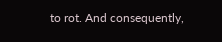to rot. And consequently,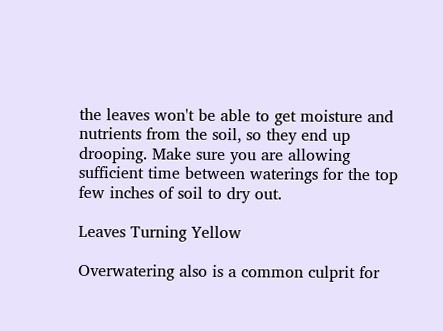the leaves won't be able to get moisture and nutrients from the soil, so they end up drooping. Make sure you are allowing sufficient time between waterings for the top few inches of soil to dry out.

Leaves Turning Yellow

Overwatering also is a common culprit for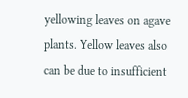yellowing leaves on agave plants. Yellow leaves also can be due to insufficient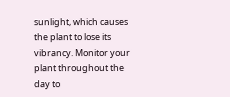sunlight, which causes the plant to lose its vibrancy. Monitor your plant throughout the day to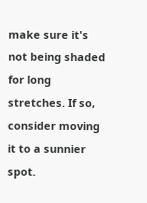make sure it's not being shaded for long stretches. If so, consider moving it to a sunnier spot.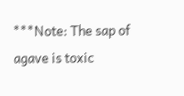***Note: The sap of agave is toxic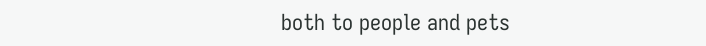both to people and pets